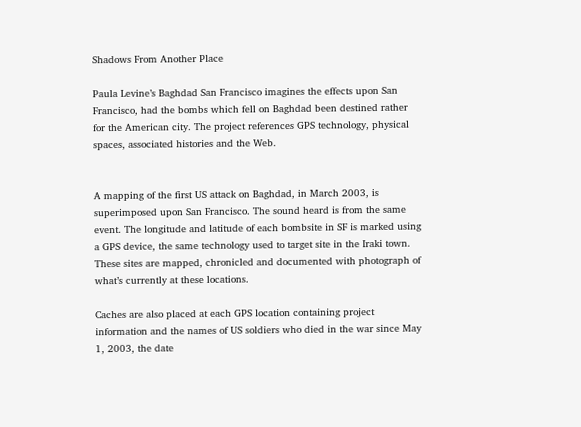Shadows From Another Place

Paula Levine’s Baghdad San Francisco imagines the effects upon San Francisco, had the bombs which fell on Baghdad been destined rather for the American city. The project references GPS technology, physical spaces, associated histories and the Web.


A mapping of the first US attack on Baghdad, in March 2003, is superimposed upon San Francisco. The sound heard is from the same event. The longitude and latitude of each bombsite in SF is marked using a GPS device, the same technology used to target site in the Iraki town. These sites are mapped, chronicled and documented with photograph of what’s currently at these locations.

Caches are also placed at each GPS location containing project information and the names of US soldiers who died in the war since May 1, 2003, the date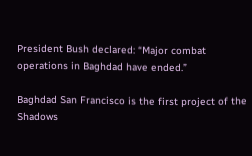President Bush declared: “Major combat operations in Baghdad have ended.”

Baghdad San Francisco is the first project of the Shadows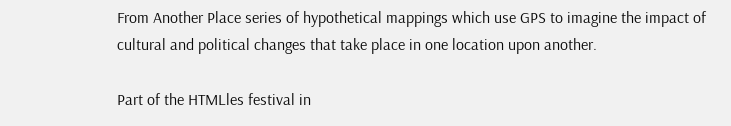From Another Place series of hypothetical mappings which use GPS to imagine the impact of cultural and political changes that take place in one location upon another.

Part of the HTMLles festival in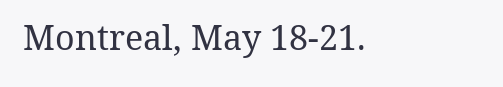Montreal, May 18-21.